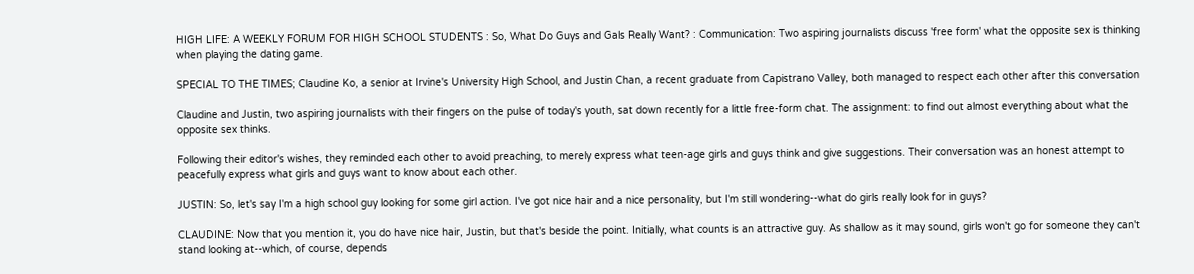HIGH LIFE: A WEEKLY FORUM FOR HIGH SCHOOL STUDENTS : So, What Do Guys and Gals Really Want? : Communication: Two aspiring journalists discuss 'free form' what the opposite sex is thinking when playing the dating game.

SPECIAL TO THE TIMES; Claudine Ko, a senior at Irvine's University High School, and Justin Chan, a recent graduate from Capistrano Valley, both managed to respect each other after this conversation

Claudine and Justin, two aspiring journalists with their fingers on the pulse of today's youth, sat down recently for a little free-form chat. The assignment: to find out almost everything about what the opposite sex thinks.

Following their editor's wishes, they reminded each other to avoid preaching, to merely express what teen-age girls and guys think and give suggestions. Their conversation was an honest attempt to peacefully express what girls and guys want to know about each other.

JUSTIN: So, let's say I'm a high school guy looking for some girl action. I've got nice hair and a nice personality, but I'm still wondering--what do girls really look for in guys?

CLAUDINE: Now that you mention it, you do have nice hair, Justin, but that's beside the point. Initially, what counts is an attractive guy. As shallow as it may sound, girls won't go for someone they can't stand looking at--which, of course, depends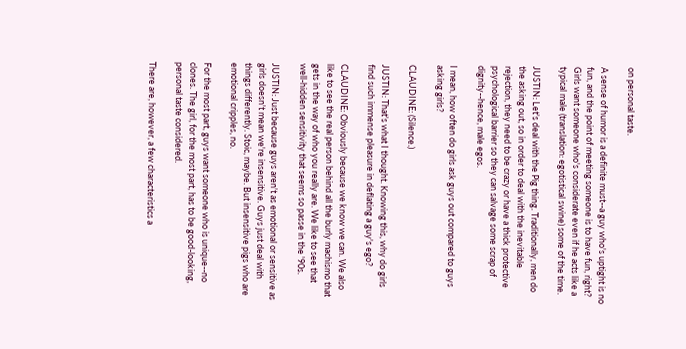on personal taste.

A sense of humor is a definite must--a guy who's uptight is no fun, and the point of meeting someone is to have fun, right? Girls want someone who's considerate even if he acts like a typical male (translation: egotistical swine) some of the time.

JUSTIN: Let's deal with the Pig thing. Traditionally, men do the asking out, so in order to deal with the inevitable rejection, they need to be crazy or have a thick protective psychological barrier so they can salvage some scrap of dignity--hence, male egos.

I mean, how often do girls ask guys out compared to guys asking girls?

CLAUDINE: (Silence.)

JUSTIN: That's what I thought. Knowing this, why do girls find such immense pleasure in deflating a guy's ego?

CLAUDINE: Obviously because we know we can. We also like to see the real person behind all the burly machismo that gets in the way of who you really are. We like to see that well-hidden sensitivity that seems so passe in the '90s.

JUSTIN: Just because guys aren't as emotional or sensitive as girls doesn't mean we're insensitive. Guys just deal with things differently. Stoic, maybe. But insensitive pigs who are emotional cripples, no.

For the most part, guys want someone who is unique--no clones. The girl, for the most part, has to be good-looking, personal taste considered.

There are, however, a few characteristics a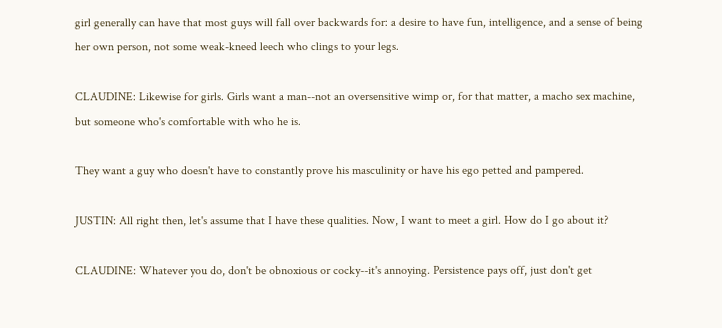girl generally can have that most guys will fall over backwards for: a desire to have fun, intelligence, and a sense of being her own person, not some weak-kneed leech who clings to your legs.

CLAUDINE: Likewise for girls. Girls want a man--not an oversensitive wimp or, for that matter, a macho sex machine, but someone who's comfortable with who he is.

They want a guy who doesn't have to constantly prove his masculinity or have his ego petted and pampered.

JUSTIN: All right then, let's assume that I have these qualities. Now, I want to meet a girl. How do I go about it?

CLAUDINE: Whatever you do, don't be obnoxious or cocky--it's annoying. Persistence pays off, just don't get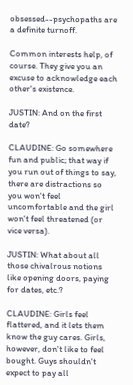obsessed--psychopaths are a definite turnoff.

Common interests help, of course. They give you an excuse to acknowledge each other's existence.

JUSTIN: And on the first date?

CLAUDINE: Go somewhere fun and public; that way if you run out of things to say, there are distractions so you won't feel uncomfortable and the girl won't feel threatened (or vice versa).

JUSTIN: What about all those chivalrous notions like opening doors, paying for dates, etc.?

CLAUDINE: Girls feel flattered, and it lets them know the guy cares. Girls, however, don't like to feel bought. Guys shouldn't expect to pay all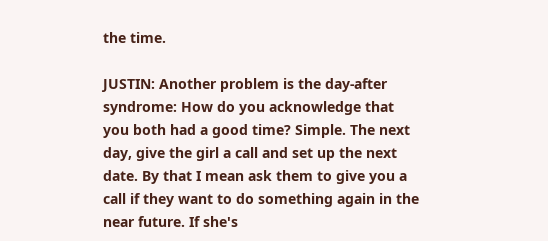the time.

JUSTIN: Another problem is the day-after syndrome: How do you acknowledge that you both had a good time? Simple. The next day, give the girl a call and set up the next date. By that I mean ask them to give you a call if they want to do something again in the near future. If she's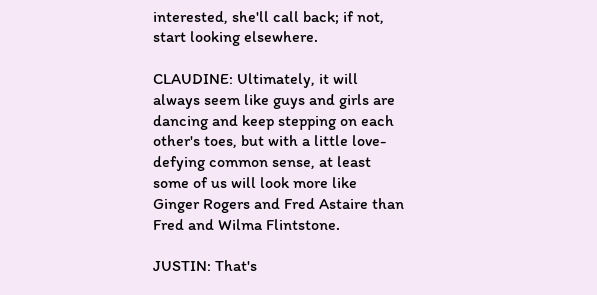interested, she'll call back; if not, start looking elsewhere.

CLAUDINE: Ultimately, it will always seem like guys and girls are dancing and keep stepping on each other's toes, but with a little love-defying common sense, at least some of us will look more like Ginger Rogers and Fred Astaire than Fred and Wilma Flintstone.

JUSTIN: That's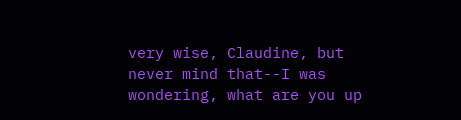very wise, Claudine, but never mind that--I was wondering, what are you up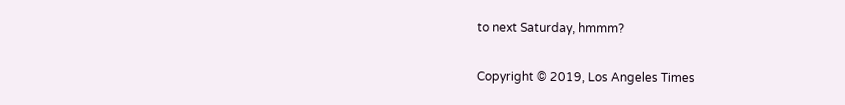to next Saturday, hmmm?

Copyright © 2019, Los Angeles Times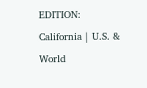EDITION: California | U.S. & World